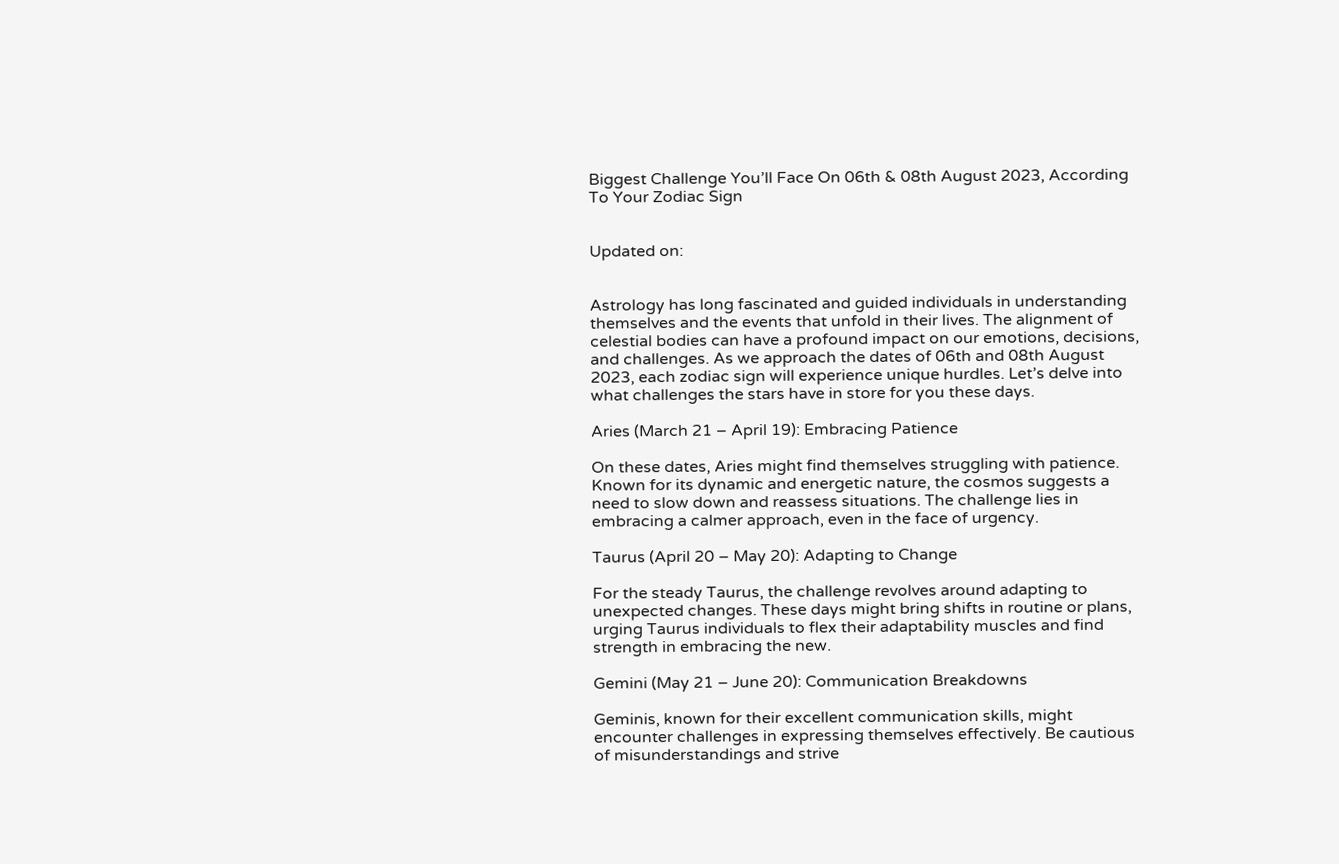Biggest Challenge You’ll Face On 06th & 08th August 2023, According To Your Zodiac Sign


Updated on:


Astrology has long fascinated and guided individuals in understanding themselves and the events that unfold in their lives. The alignment of celestial bodies can have a profound impact on our emotions, decisions, and challenges. As we approach the dates of 06th and 08th August 2023, each zodiac sign will experience unique hurdles. Let’s delve into what challenges the stars have in store for you these days.

Aries (March 21 – April 19): Embracing Patience

On these dates, Aries might find themselves struggling with patience. Known for its dynamic and energetic nature, the cosmos suggests a need to slow down and reassess situations. The challenge lies in embracing a calmer approach, even in the face of urgency.

Taurus (April 20 – May 20): Adapting to Change

For the steady Taurus, the challenge revolves around adapting to unexpected changes. These days might bring shifts in routine or plans, urging Taurus individuals to flex their adaptability muscles and find strength in embracing the new.

Gemini (May 21 – June 20): Communication Breakdowns

Geminis, known for their excellent communication skills, might encounter challenges in expressing themselves effectively. Be cautious of misunderstandings and strive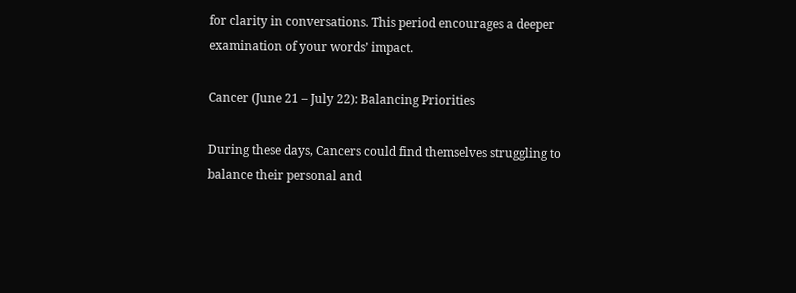for clarity in conversations. This period encourages a deeper examination of your words’ impact.

Cancer (June 21 – July 22): Balancing Priorities

During these days, Cancers could find themselves struggling to balance their personal and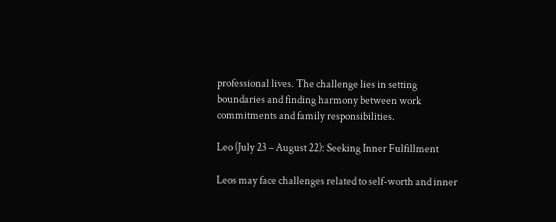professional lives. The challenge lies in setting boundaries and finding harmony between work commitments and family responsibilities.

Leo (July 23 – August 22): Seeking Inner Fulfillment

Leos may face challenges related to self-worth and inner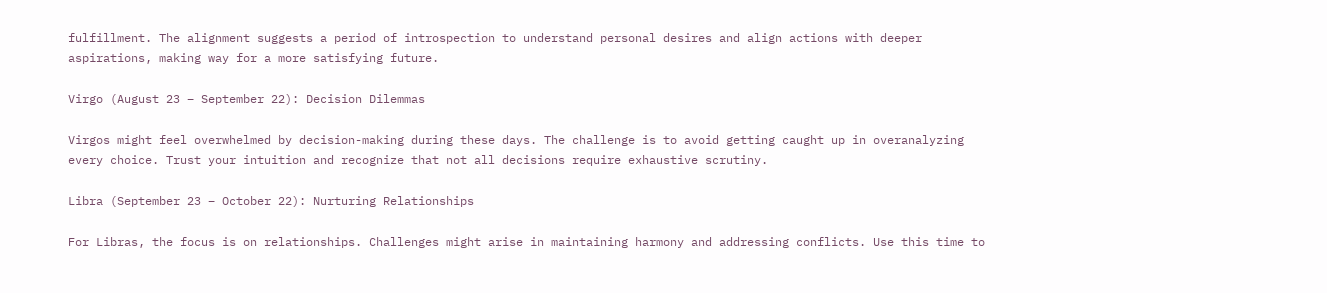fulfillment. The alignment suggests a period of introspection to understand personal desires and align actions with deeper aspirations, making way for a more satisfying future.

Virgo (August 23 – September 22): Decision Dilemmas

Virgos might feel overwhelmed by decision-making during these days. The challenge is to avoid getting caught up in overanalyzing every choice. Trust your intuition and recognize that not all decisions require exhaustive scrutiny.

Libra (September 23 – October 22): Nurturing Relationships

For Libras, the focus is on relationships. Challenges might arise in maintaining harmony and addressing conflicts. Use this time to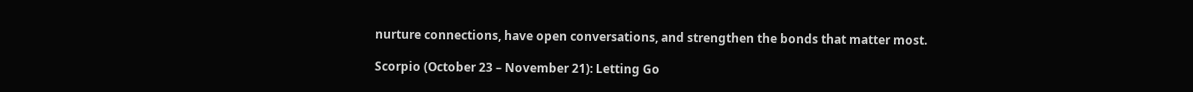nurture connections, have open conversations, and strengthen the bonds that matter most.

Scorpio (October 23 – November 21): Letting Go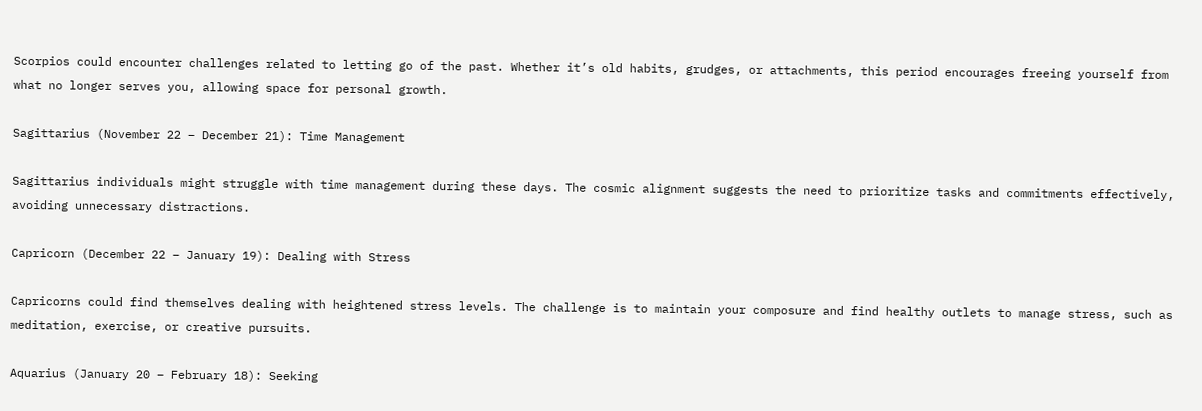Scorpios could encounter challenges related to letting go of the past. Whether it’s old habits, grudges, or attachments, this period encourages freeing yourself from what no longer serves you, allowing space for personal growth.

Sagittarius (November 22 – December 21): Time Management

Sagittarius individuals might struggle with time management during these days. The cosmic alignment suggests the need to prioritize tasks and commitments effectively, avoiding unnecessary distractions.

Capricorn (December 22 – January 19): Dealing with Stress

Capricorns could find themselves dealing with heightened stress levels. The challenge is to maintain your composure and find healthy outlets to manage stress, such as meditation, exercise, or creative pursuits.

Aquarius (January 20 – February 18): Seeking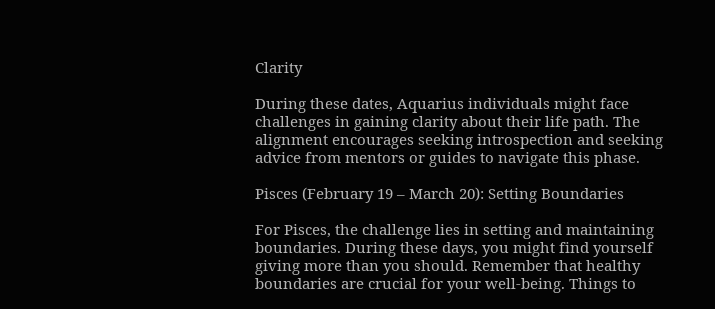Clarity

During these dates, Aquarius individuals might face challenges in gaining clarity about their life path. The alignment encourages seeking introspection and seeking advice from mentors or guides to navigate this phase.

Pisces (February 19 – March 20): Setting Boundaries

For Pisces, the challenge lies in setting and maintaining boundaries. During these days, you might find yourself giving more than you should. Remember that healthy boundaries are crucial for your well-being. Things to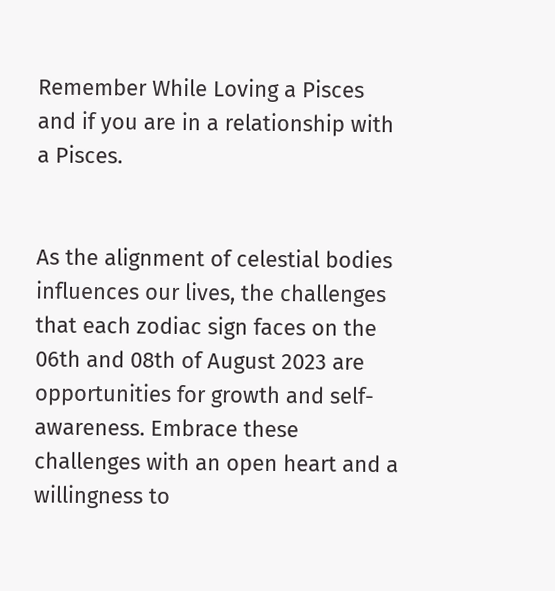Remember While Loving a Pisces and if you are in a relationship with a Pisces.


As the alignment of celestial bodies influences our lives, the challenges that each zodiac sign faces on the 06th and 08th of August 2023 are opportunities for growth and self-awareness. Embrace these challenges with an open heart and a willingness to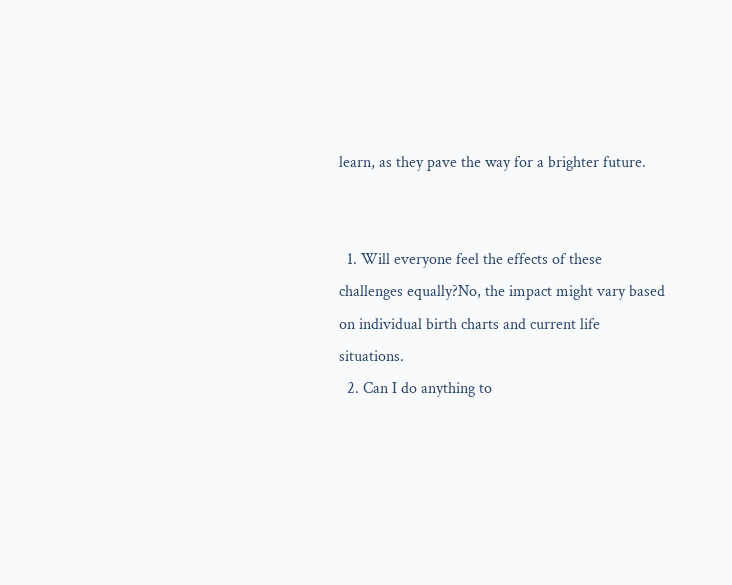learn, as they pave the way for a brighter future.


  1. Will everyone feel the effects of these challenges equally?No, the impact might vary based on individual birth charts and current life situations.
  2. Can I do anything to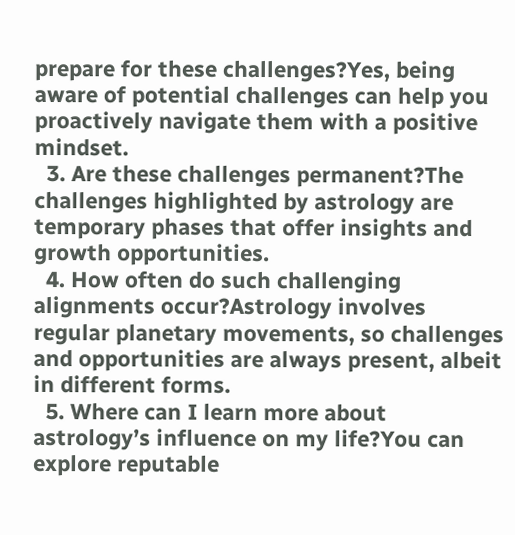prepare for these challenges?Yes, being aware of potential challenges can help you proactively navigate them with a positive mindset.
  3. Are these challenges permanent?The challenges highlighted by astrology are temporary phases that offer insights and growth opportunities.
  4. How often do such challenging alignments occur?Astrology involves regular planetary movements, so challenges and opportunities are always present, albeit in different forms.
  5. Where can I learn more about astrology’s influence on my life?You can explore reputable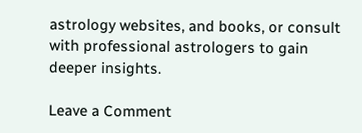astrology websites, and books, or consult with professional astrologers to gain deeper insights.

Leave a Comment